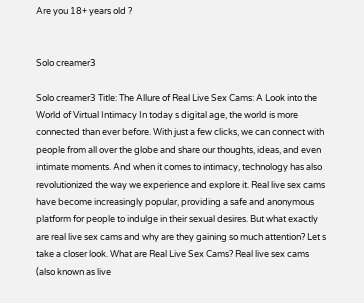Are you 18+ years old ?


Solo creamer3

Solo creamer3 Title: The Allure of Real Live Sex Cams: A Look into the World of Virtual Intimacy In today s digital age, the world is more connected than ever before. With just a few clicks, we can connect with people from all over the globe and share our thoughts, ideas, and even intimate moments. And when it comes to intimacy, technology has also revolutionized the way we experience and explore it. Real live sex cams have become increasingly popular, providing a safe and anonymous platform for people to indulge in their sexual desires. But what exactly are real live sex cams and why are they gaining so much attention? Let s take a closer look. What are Real Live Sex Cams? Real live sex cams (also known as live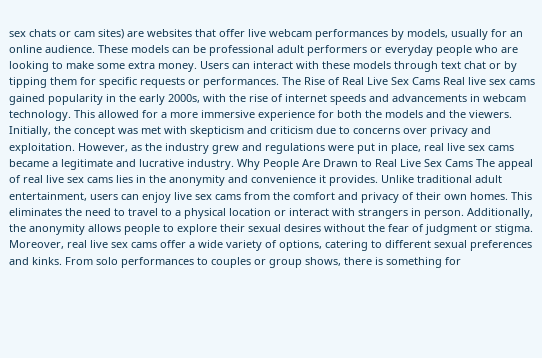sex chats or cam sites) are websites that offer live webcam performances by models, usually for an online audience. These models can be professional adult performers or everyday people who are looking to make some extra money. Users can interact with these models through text chat or by tipping them for specific requests or performances. The Rise of Real Live Sex Cams Real live sex cams gained popularity in the early 2000s, with the rise of internet speeds and advancements in webcam technology. This allowed for a more immersive experience for both the models and the viewers. Initially, the concept was met with skepticism and criticism due to concerns over privacy and exploitation. However, as the industry grew and regulations were put in place, real live sex cams became a legitimate and lucrative industry. Why People Are Drawn to Real Live Sex Cams The appeal of real live sex cams lies in the anonymity and convenience it provides. Unlike traditional adult entertainment, users can enjoy live sex cams from the comfort and privacy of their own homes. This eliminates the need to travel to a physical location or interact with strangers in person. Additionally, the anonymity allows people to explore their sexual desires without the fear of judgment or stigma. Moreover, real live sex cams offer a wide variety of options, catering to different sexual preferences and kinks. From solo performances to couples or group shows, there is something for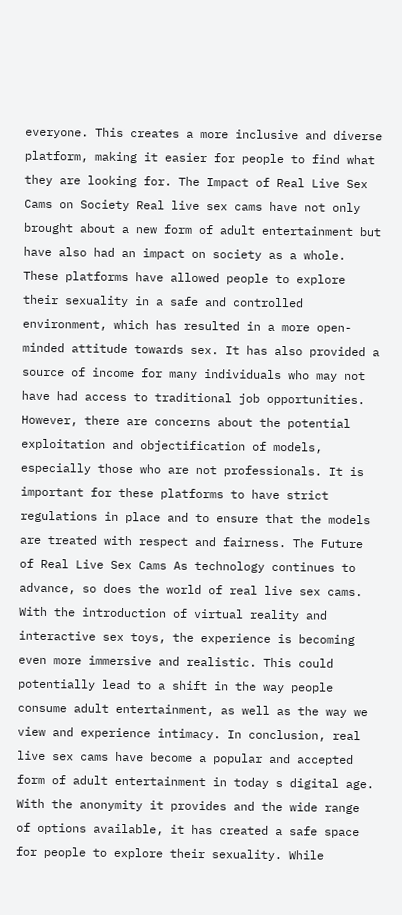everyone. This creates a more inclusive and diverse platform, making it easier for people to find what they are looking for. The Impact of Real Live Sex Cams on Society Real live sex cams have not only brought about a new form of adult entertainment but have also had an impact on society as a whole. These platforms have allowed people to explore their sexuality in a safe and controlled environment, which has resulted in a more open-minded attitude towards sex. It has also provided a source of income for many individuals who may not have had access to traditional job opportunities. However, there are concerns about the potential exploitation and objectification of models, especially those who are not professionals. It is important for these platforms to have strict regulations in place and to ensure that the models are treated with respect and fairness. The Future of Real Live Sex Cams As technology continues to advance, so does the world of real live sex cams. With the introduction of virtual reality and interactive sex toys, the experience is becoming even more immersive and realistic. This could potentially lead to a shift in the way people consume adult entertainment, as well as the way we view and experience intimacy. In conclusion, real live sex cams have become a popular and accepted form of adult entertainment in today s digital age. With the anonymity it provides and the wide range of options available, it has created a safe space for people to explore their sexuality. While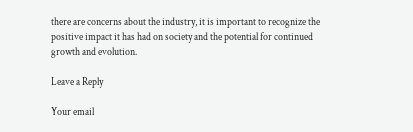there are concerns about the industry, it is important to recognize the positive impact it has had on society and the potential for continued growth and evolution.

Leave a Reply

Your email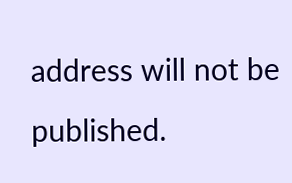address will not be published.